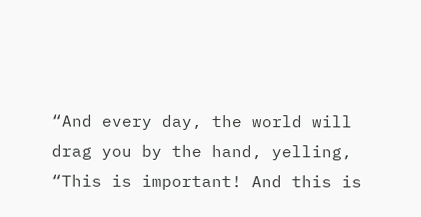“And every day, the world will drag you by the hand, yelling, “This is important! And this is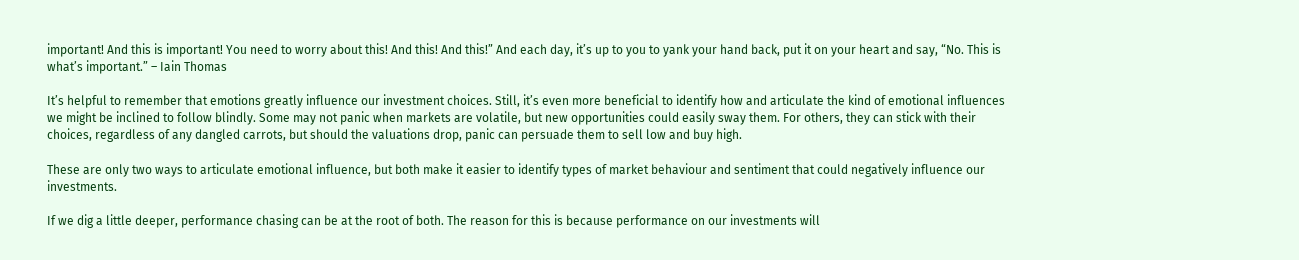important! And this is important! You need to worry about this! And this! And this!” And each day, it’s up to you to yank your hand back, put it on your heart and say, “No. This is what’s important.” – Iain Thomas

It’s helpful to remember that emotions greatly influence our investment choices. Still, it’s even more beneficial to identify how and articulate the kind of emotional influences we might be inclined to follow blindly. Some may not panic when markets are volatile, but new opportunities could easily sway them. For others, they can stick with their choices, regardless of any dangled carrots, but should the valuations drop, panic can persuade them to sell low and buy high.

These are only two ways to articulate emotional influence, but both make it easier to identify types of market behaviour and sentiment that could negatively influence our investments.

If we dig a little deeper, performance chasing can be at the root of both. The reason for this is because performance on our investments will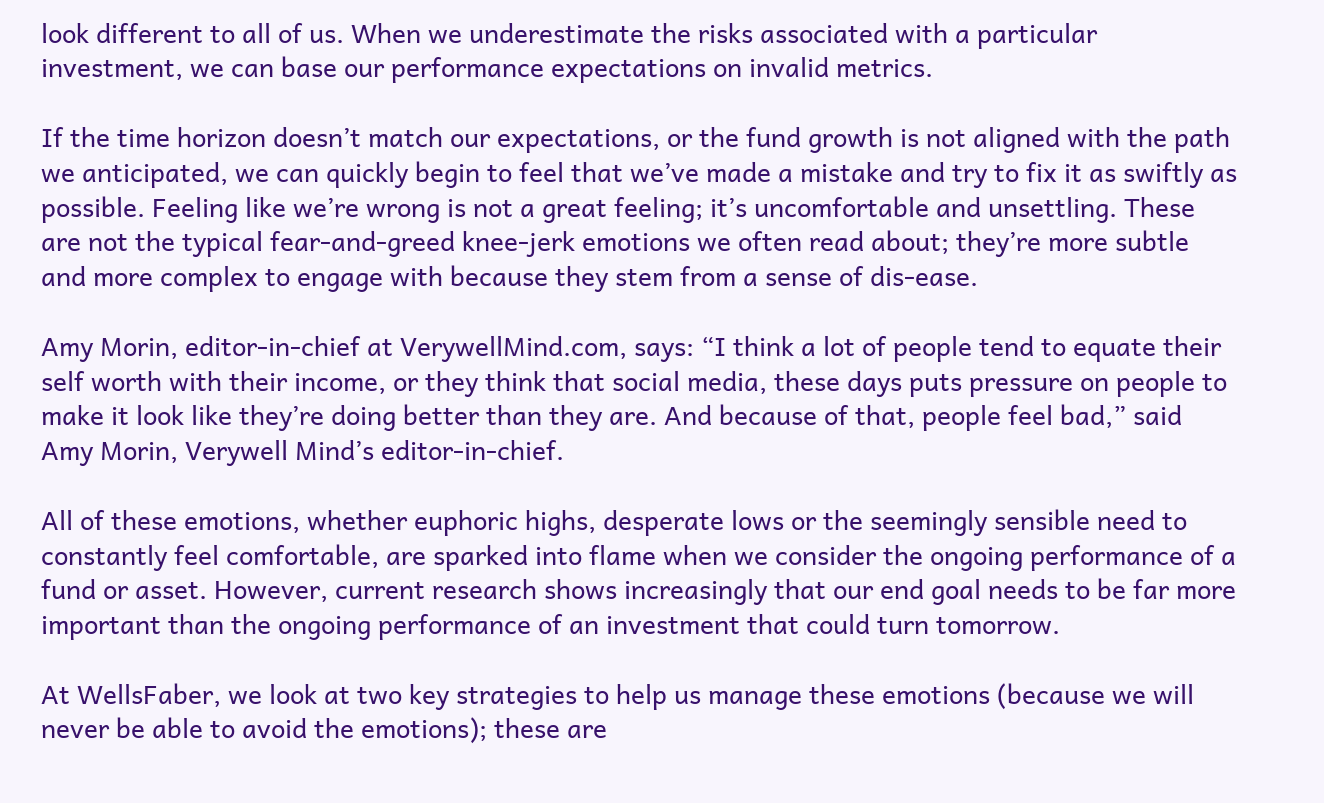look different to all of us. When we underestimate the risks associated with a particular investment, we can base our performance expectations on invalid metrics.

If the time horizon doesn’t match our expectations, or the fund growth is not aligned with the path we anticipated, we can quickly begin to feel that we’ve made a mistake and try to fix it as swiftly as possible. Feeling like we’re wrong is not a great feeling; it’s uncomfortable and unsettling. These are not the typical fear-and-greed knee-jerk emotions we often read about; they’re more subtle and more complex to engage with because they stem from a sense of dis-ease.

Amy Morin, editor-in-chief at VerywellMind.com, says: “I think a lot of people tend to equate their self worth with their income, or they think that social media, these days puts pressure on people to make it look like they’re doing better than they are. And because of that, people feel bad,” said Amy Morin, Verywell Mind’s editor-in-chief.

All of these emotions, whether euphoric highs, desperate lows or the seemingly sensible need to constantly feel comfortable, are sparked into flame when we consider the ongoing performance of a fund or asset. However, current research shows increasingly that our end goal needs to be far more important than the ongoing performance of an investment that could turn tomorrow.

At WellsFaber, we look at two key strategies to help us manage these emotions (because we will never be able to avoid the emotions); these are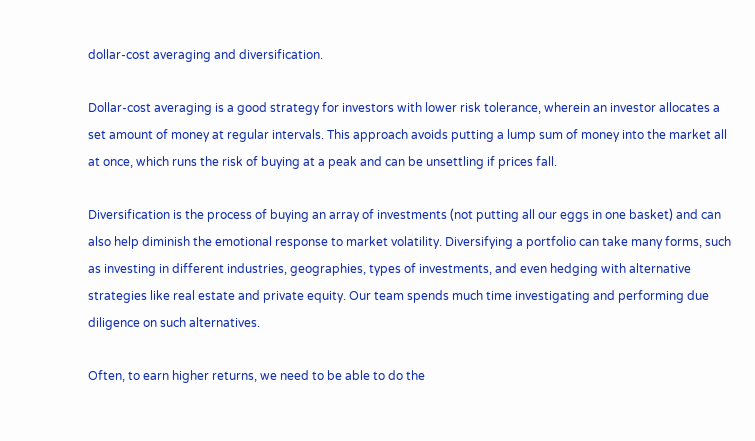dollar-cost averaging and diversification.

Dollar-cost averaging is a good strategy for investors with lower risk tolerance, wherein an investor allocates a set amount of money at regular intervals. This approach avoids putting a lump sum of money into the market all at once, which runs the risk of buying at a peak and can be unsettling if prices fall.

Diversification is the process of buying an array of investments (not putting all our eggs in one basket) and can also help diminish the emotional response to market volatility. Diversifying a portfolio can take many forms, such as investing in different industries, geographies, types of investments, and even hedging with alternative strategies like real estate and private equity. Our team spends much time investigating and performing due diligence on such alternatives.

Often, to earn higher returns, we need to be able to do the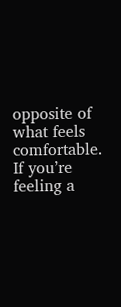opposite of what feels comfortable. If you’re feeling a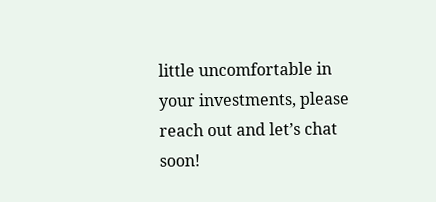little uncomfortable in your investments, please reach out and let’s chat soon!